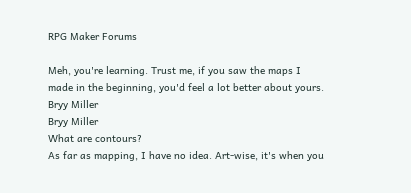RPG Maker Forums

Meh, you're learning. Trust me, if you saw the maps I made in the beginning, you'd feel a lot better about yours.
Bryy Miller
Bryy Miller
What are contours?
As far as mapping, I have no idea. Art-wise, it's when you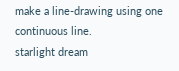make a line-drawing using one continuous line.
starlight dream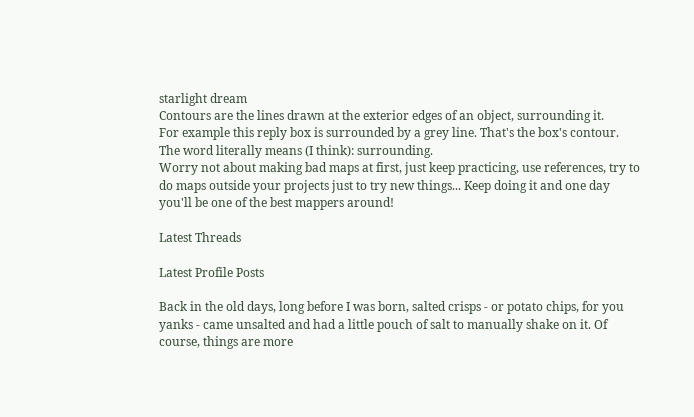starlight dream
Contours are the lines drawn at the exterior edges of an object, surrounding it.
For example this reply box is surrounded by a grey line. That's the box's contour.
The word literally means (I think): surrounding.
Worry not about making bad maps at first, just keep practicing, use references, try to do maps outside your projects just to try new things... Keep doing it and one day you'll be one of the best mappers around!

Latest Threads

Latest Profile Posts

Back in the old days, long before I was born, salted crisps - or potato chips, for you yanks - came unsalted and had a little pouch of salt to manually shake on it. Of course, things are more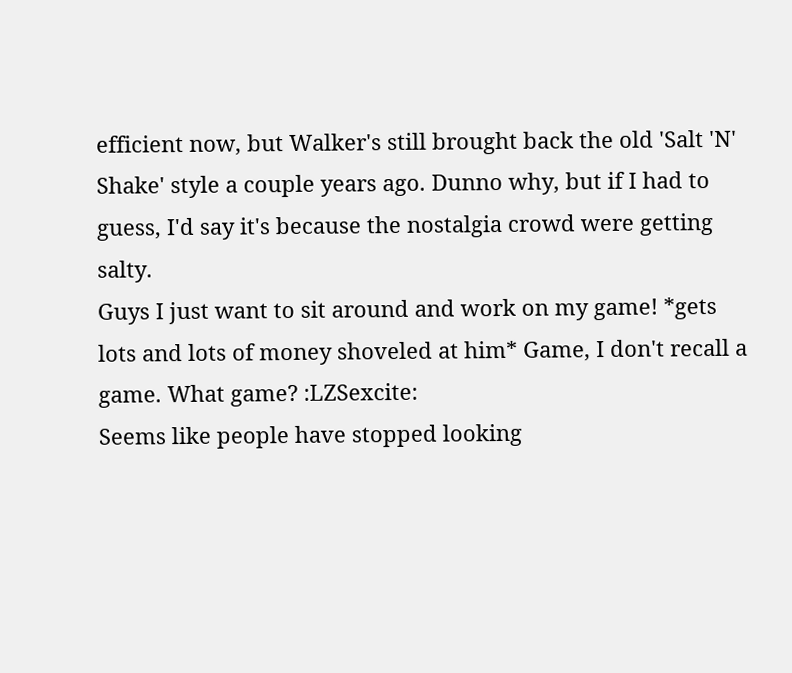efficient now, but Walker's still brought back the old 'Salt 'N' Shake' style a couple years ago. Dunno why, but if I had to guess, I'd say it's because the nostalgia crowd were getting salty.
Guys I just want to sit around and work on my game! *gets lots and lots of money shoveled at him* Game, I don't recall a game. What game? :LZSexcite:
Seems like people have stopped looking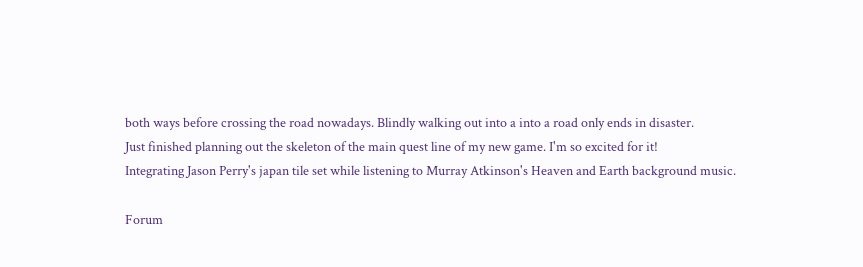both ways before crossing the road nowadays. Blindly walking out into a into a road only ends in disaster.
Just finished planning out the skeleton of the main quest line of my new game. I'm so excited for it!
Integrating Jason Perry's japan tile set while listening to Murray Atkinson's Heaven and Earth background music.

Forum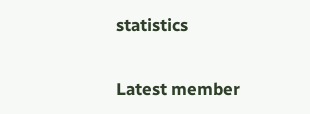statistics

Latest member